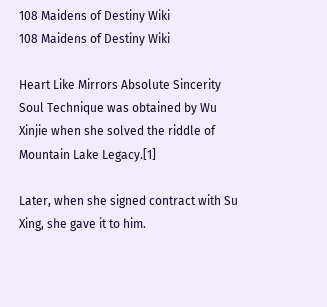108 Maidens of Destiny Wiki
108 Maidens of Destiny Wiki

Heart Like Mirrors Absolute Sincerity Soul Technique was obtained by Wu Xinjie when she solved the riddle of Mountain Lake Legacy.[1]

Later, when she signed contract with Su Xing, she gave it to him.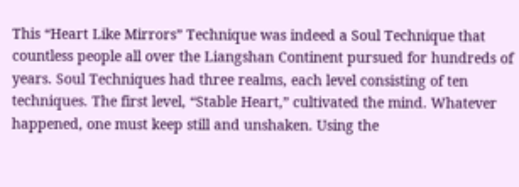This “Heart Like Mirrors” Technique was indeed a Soul Technique that countless people all over the Liangshan Continent pursued for hundreds of years. Soul Techniques had three realms, each level consisting of ten techniques. The first level, “Stable Heart,” cultivated the mind. Whatever happened, one must keep still and unshaken. Using the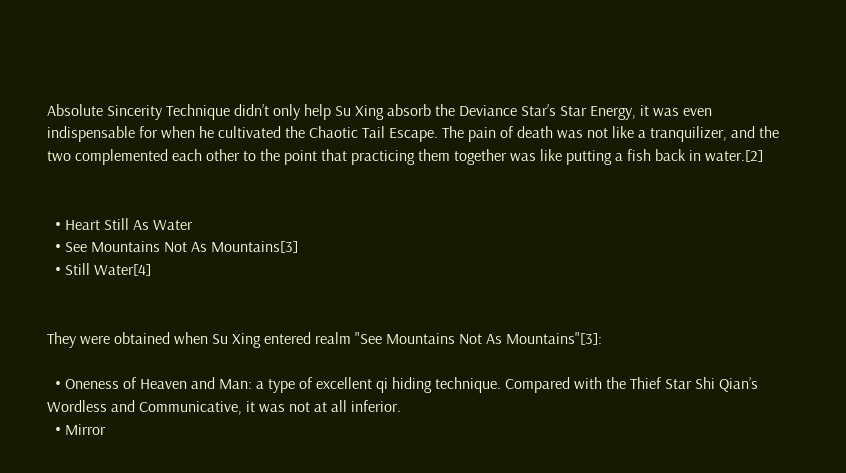Absolute Sincerity Technique didn’t only help Su Xing absorb the Deviance Star’s Star Energy, it was even indispensable for when he cultivated the Chaotic Tail Escape. The pain of death was not like a tranquilizer, and the two complemented each other to the point that practicing them together was like putting a fish back in water.[2]


  • Heart Still As Water
  • See Mountains Not As Mountains[3]
  • Still Water[4]


They were obtained when Su Xing entered realm "See Mountains Not As Mountains"[3]:

  • Oneness of Heaven and Man: a type of excellent qi hiding technique. Compared with the Thief Star Shi Qian’s Wordless and Communicative, it was not at all inferior.
  • Mirror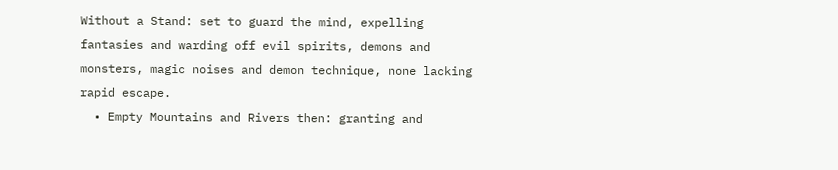Without a Stand: set to guard the mind, expelling fantasies and warding off evil spirits, demons and monsters, magic noises and demon technique, none lacking rapid escape.
  • Empty Mountains and Rivers then: granting and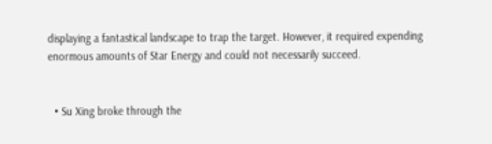displaying a fantastical landscape to trap the target. However, it required expending enormous amounts of Star Energy and could not necessarily succeed.


  • Su Xing broke through the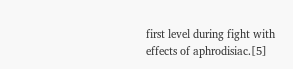first level during fight with effects of aphrodisiac.[5]